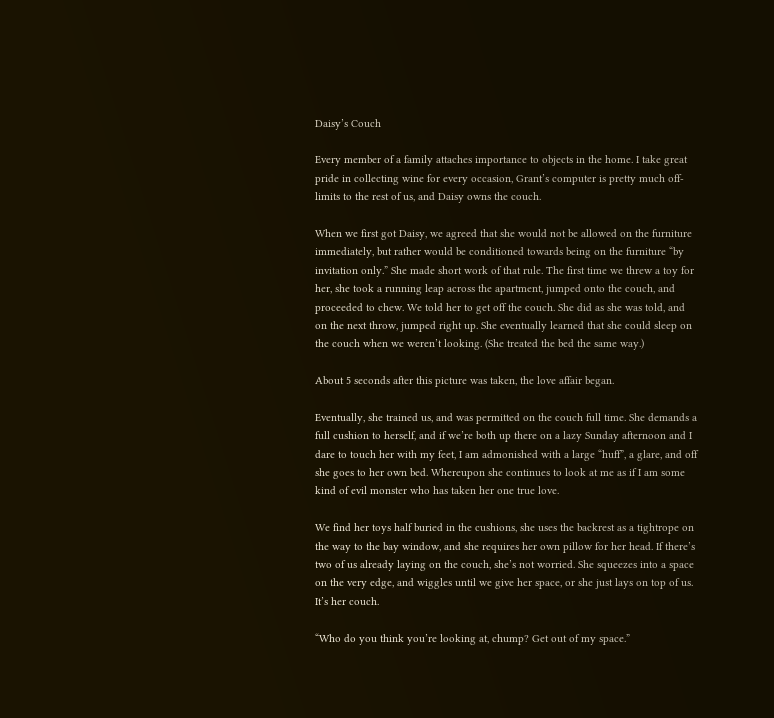Daisy’s Couch

Every member of a family attaches importance to objects in the home. I take great pride in collecting wine for every occasion, Grant’s computer is pretty much off-limits to the rest of us, and Daisy owns the couch.

When we first got Daisy, we agreed that she would not be allowed on the furniture immediately, but rather would be conditioned towards being on the furniture “by invitation only.” She made short work of that rule. The first time we threw a toy for her, she took a running leap across the apartment, jumped onto the couch, and proceeded to chew. We told her to get off the couch. She did as she was told, and on the next throw, jumped right up. She eventually learned that she could sleep on the couch when we weren’t looking. (She treated the bed the same way.)

About 5 seconds after this picture was taken, the love affair began.

Eventually, she trained us, and was permitted on the couch full time. She demands a full cushion to herself, and if we’re both up there on a lazy Sunday afternoon and I dare to touch her with my feet, I am admonished with a large “huff”, a glare, and off she goes to her own bed. Whereupon she continues to look at me as if I am some kind of evil monster who has taken her one true love.

We find her toys half buried in the cushions, she uses the backrest as a tightrope on the way to the bay window, and she requires her own pillow for her head. If there’s two of us already laying on the couch, she’s not worried. She squeezes into a space on the very edge, and wiggles until we give her space, or she just lays on top of us. It’s her couch.

“Who do you think you’re looking at, chump? Get out of my space.”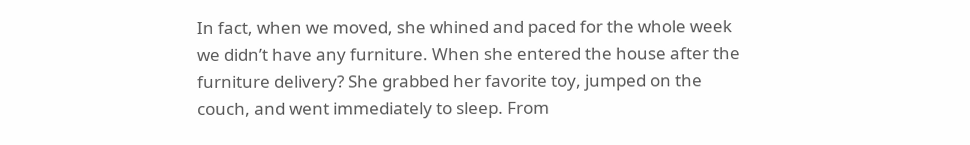In fact, when we moved, she whined and paced for the whole week we didn’t have any furniture. When she entered the house after the furniture delivery? She grabbed her favorite toy, jumped on the couch, and went immediately to sleep. From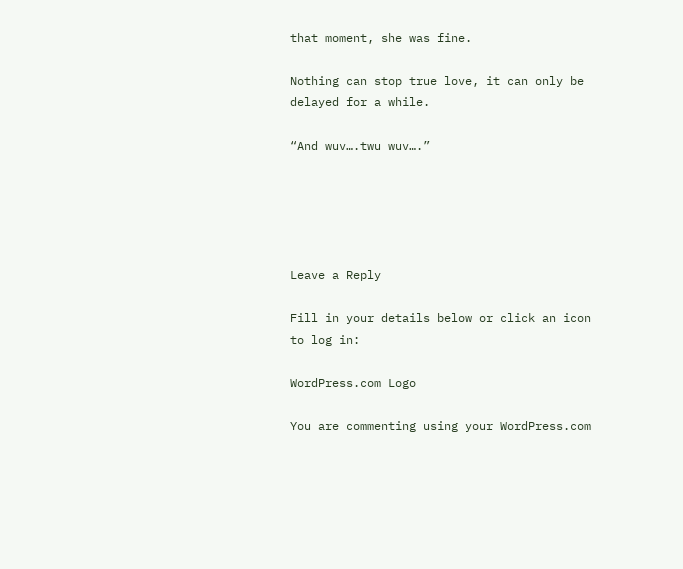that moment, she was fine.

Nothing can stop true love, it can only be delayed for a while.

“And wuv….twu wuv….”





Leave a Reply

Fill in your details below or click an icon to log in:

WordPress.com Logo

You are commenting using your WordPress.com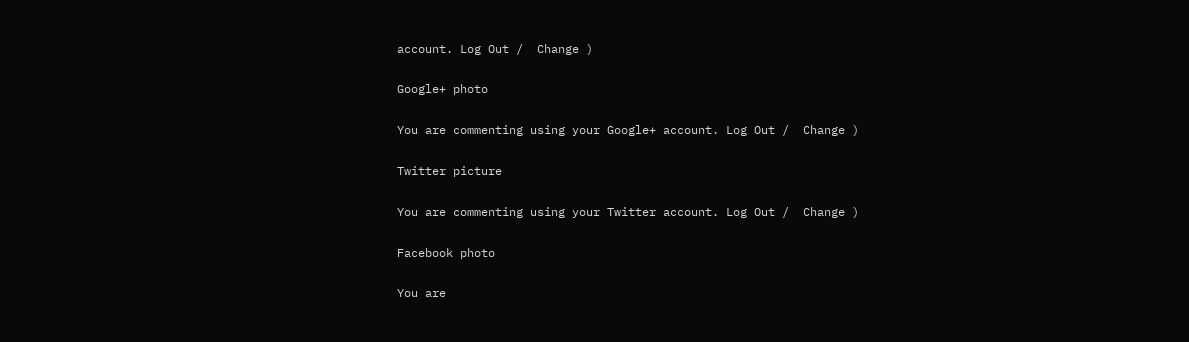account. Log Out /  Change )

Google+ photo

You are commenting using your Google+ account. Log Out /  Change )

Twitter picture

You are commenting using your Twitter account. Log Out /  Change )

Facebook photo

You are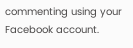commenting using your Facebook account.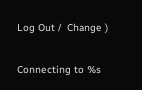Log Out /  Change )


Connecting to %s